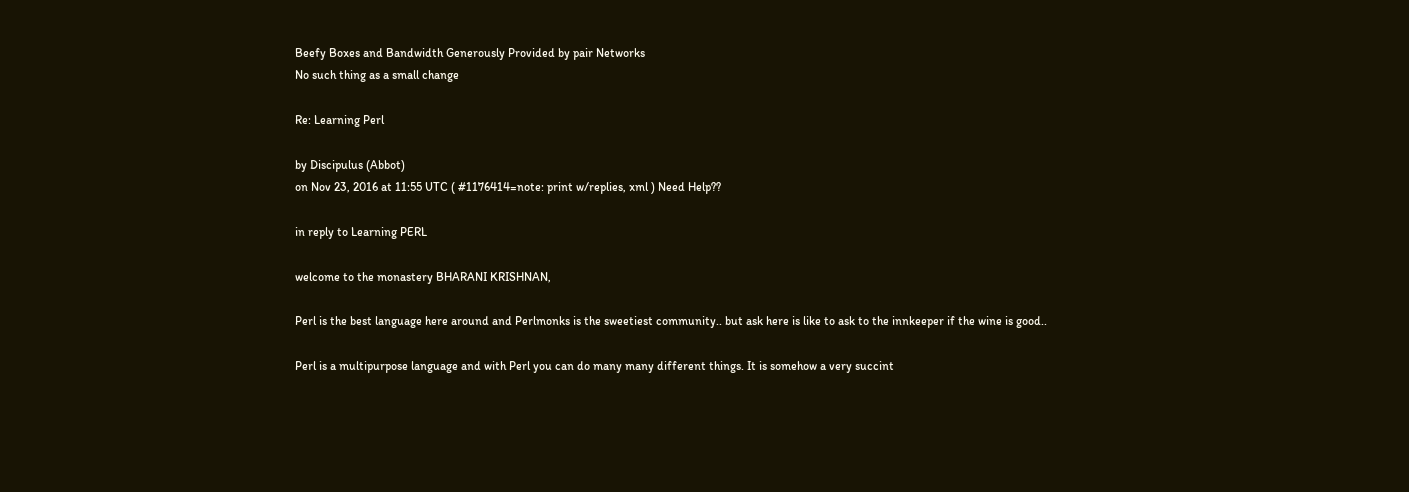Beefy Boxes and Bandwidth Generously Provided by pair Networks
No such thing as a small change

Re: Learning Perl

by Discipulus (Abbot)
on Nov 23, 2016 at 11:55 UTC ( #1176414=note: print w/replies, xml ) Need Help??

in reply to Learning PERL

welcome to the monastery BHARANI KRISHNAN,

Perl is the best language here around and Perlmonks is the sweetiest community.. but ask here is like to ask to the innkeeper if the wine is good..

Perl is a multipurpose language and with Perl you can do many many different things. It is somehow a very succint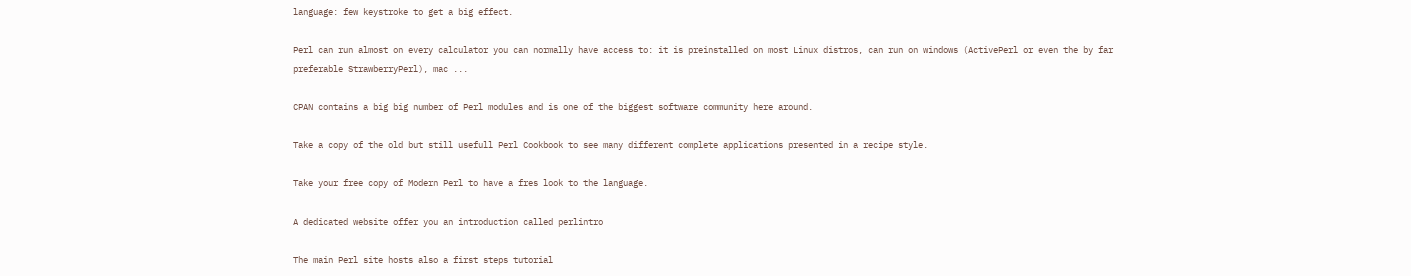language: few keystroke to get a big effect.

Perl can run almost on every calculator you can normally have access to: it is preinstalled on most Linux distros, can run on windows (ActivePerl or even the by far preferable StrawberryPerl), mac ...

CPAN contains a big big number of Perl modules and is one of the biggest software community here around.

Take a copy of the old but still usefull Perl Cookbook to see many different complete applications presented in a recipe style.

Take your free copy of Modern Perl to have a fres look to the language.

A dedicated website offer you an introduction called perlintro

The main Perl site hosts also a first steps tutorial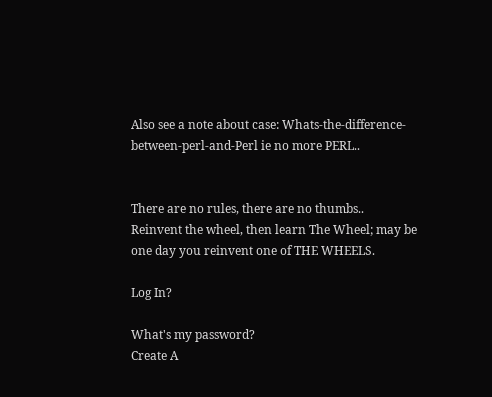Also see a note about case: Whats-the-difference-between-perl-and-Perl ie no more PERL..


There are no rules, there are no thumbs..
Reinvent the wheel, then learn The Wheel; may be one day you reinvent one of THE WHEELS.

Log In?

What's my password?
Create A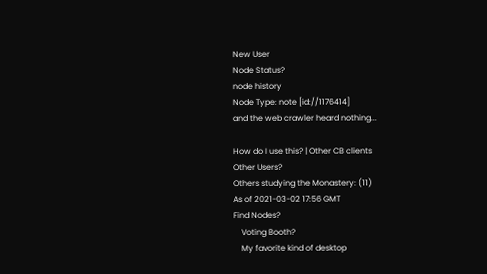New User
Node Status?
node history
Node Type: note [id://1176414]
and the web crawler heard nothing...

How do I use this? | Other CB clients
Other Users?
Others studying the Monastery: (11)
As of 2021-03-02 17:56 GMT
Find Nodes?
    Voting Booth?
    My favorite kind of desktop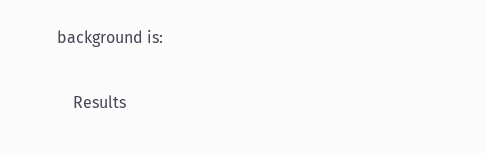background is:

    Results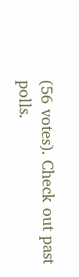(56 votes). Check out past polls.